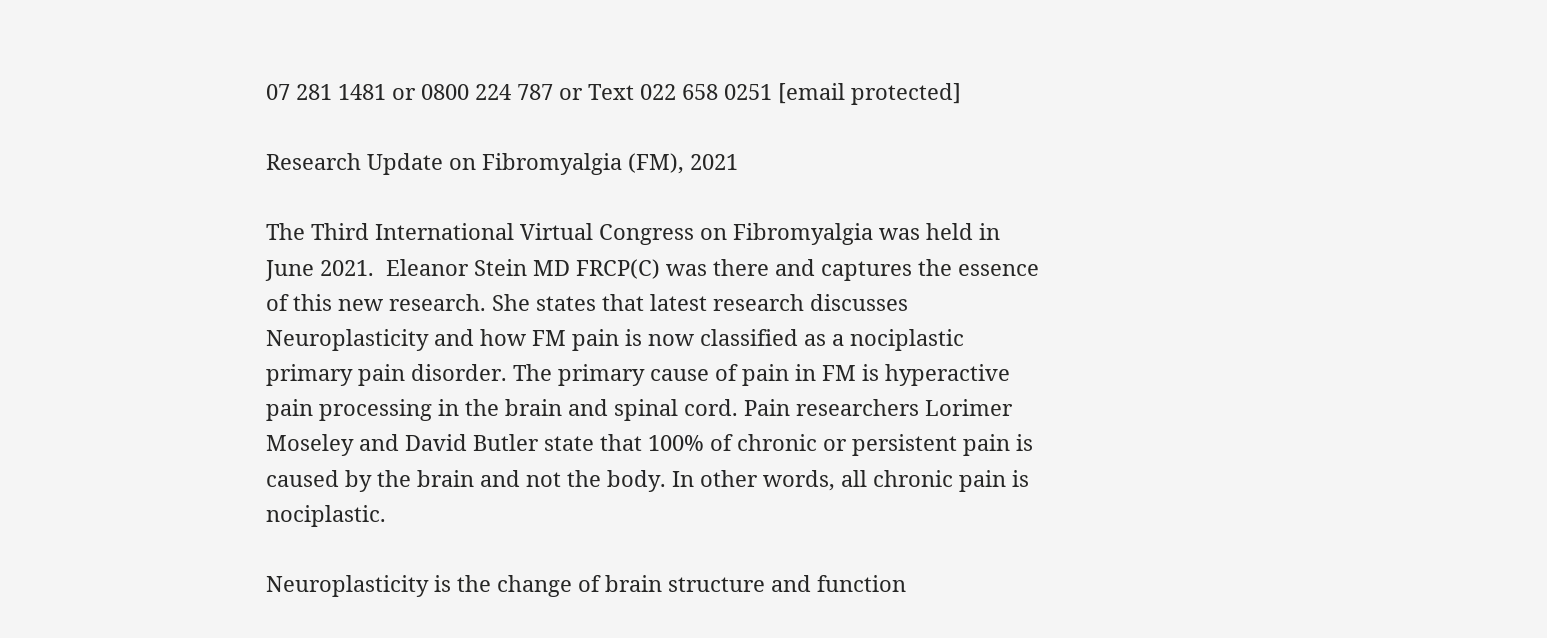07 281 1481 or 0800 224 787 or Text 022 658 0251 [email protected]

Research Update on Fibromyalgia (FM), 2021

The Third International Virtual Congress on Fibromyalgia was held in June 2021.  Eleanor Stein MD FRCP(C) was there and captures the essence of this new research. She states that latest research discusses Neuroplasticity and how FM pain is now classified as a nociplastic primary pain disorder. The primary cause of pain in FM is hyperactive pain processing in the brain and spinal cord. Pain researchers Lorimer Moseley and David Butler state that 100% of chronic or persistent pain is caused by the brain and not the body. In other words, all chronic pain is nociplastic.

Neuroplasticity is the change of brain structure and function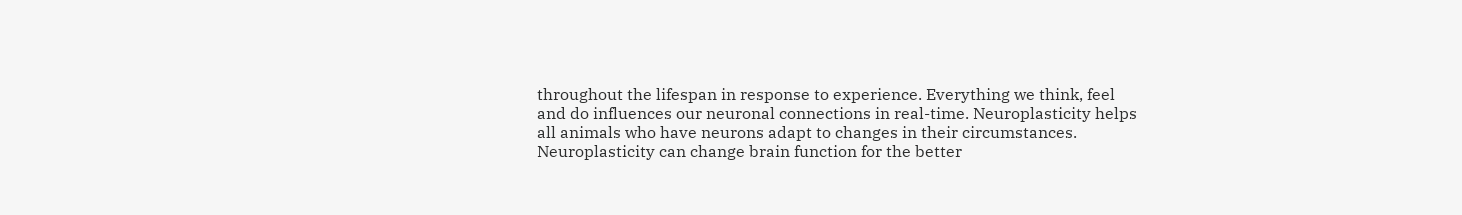throughout the lifespan in response to experience. Everything we think, feel and do influences our neuronal connections in real-time. Neuroplasticity helps all animals who have neurons adapt to changes in their circumstances.  Neuroplasticity can change brain function for the better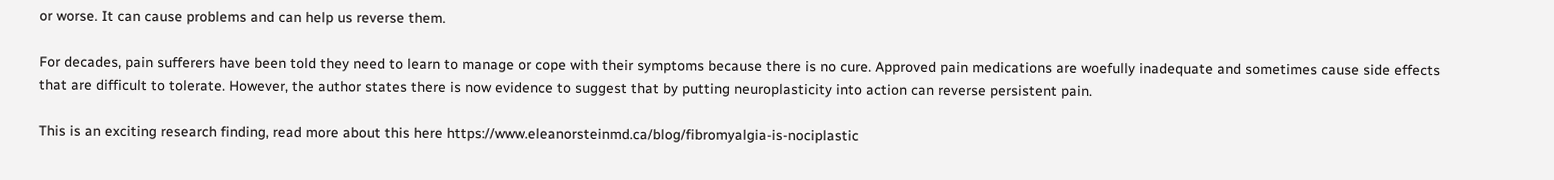or worse. It can cause problems and can help us reverse them.

For decades, pain sufferers have been told they need to learn to manage or cope with their symptoms because there is no cure. Approved pain medications are woefully inadequate and sometimes cause side effects that are difficult to tolerate. However, the author states there is now evidence to suggest that by putting neuroplasticity into action can reverse persistent pain.

This is an exciting research finding, read more about this here https://www.eleanorsteinmd.ca/blog/fibromyalgia-is-nociplastic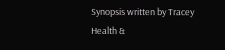Synopsis written by Tracey Health &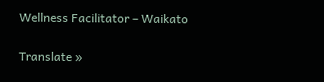Wellness Facilitator – Waikato


Translate »